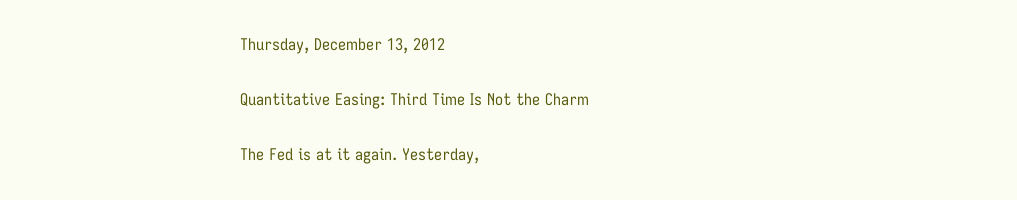Thursday, December 13, 2012

Quantitative Easing: Third Time Is Not the Charm

The Fed is at it again. Yesterday,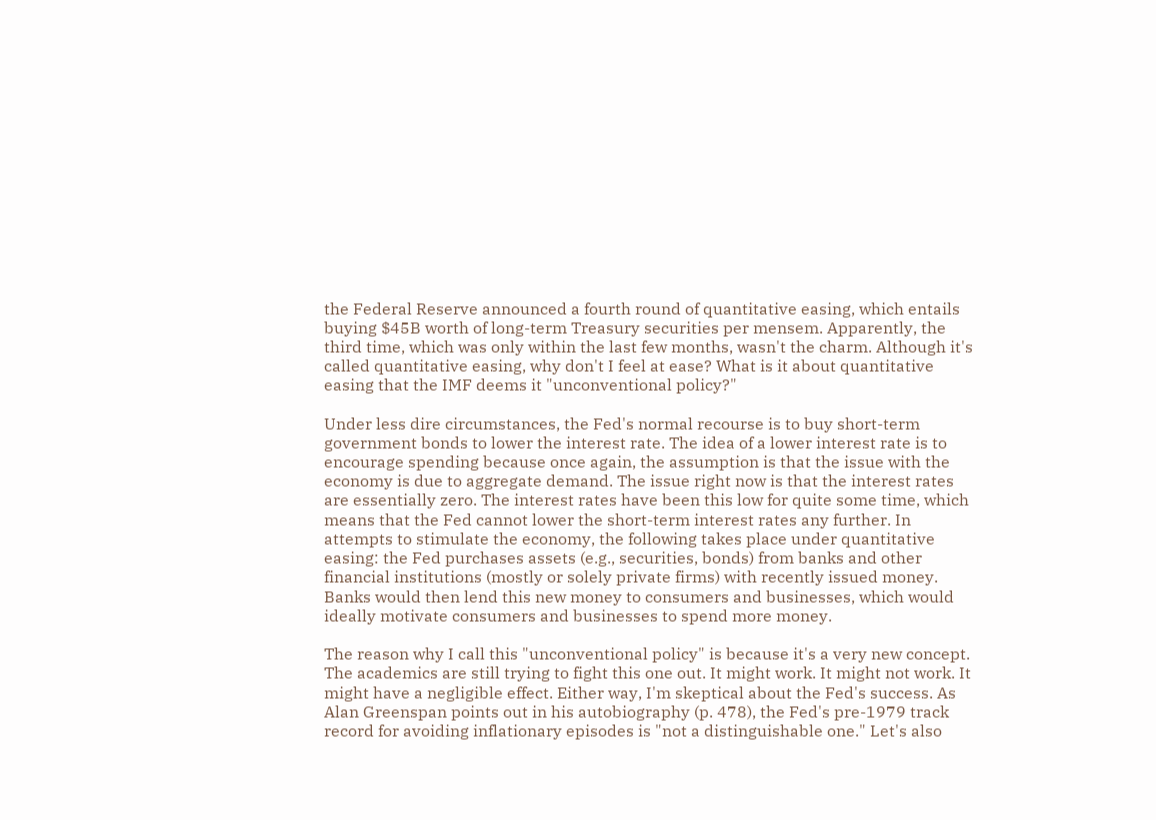the Federal Reserve announced a fourth round of quantitative easing, which entails buying $45B worth of long-term Treasury securities per mensem. Apparently, the third time, which was only within the last few months, wasn't the charm. Although it's called quantitative easing, why don't I feel at ease? What is it about quantitative easing that the IMF deems it "unconventional policy?"

Under less dire circumstances, the Fed's normal recourse is to buy short-term government bonds to lower the interest rate. The idea of a lower interest rate is to encourage spending because once again, the assumption is that the issue with the economy is due to aggregate demand. The issue right now is that the interest rates are essentially zero. The interest rates have been this low for quite some time, which means that the Fed cannot lower the short-term interest rates any further. In attempts to stimulate the economy, the following takes place under quantitative easing: the Fed purchases assets (e.g., securities, bonds) from banks and other financial institutions (mostly or solely private firms) with recently issued money. Banks would then lend this new money to consumers and businesses, which would ideally motivate consumers and businesses to spend more money.

The reason why I call this "unconventional policy" is because it's a very new concept. The academics are still trying to fight this one out. It might work. It might not work. It might have a negligible effect. Either way, I'm skeptical about the Fed's success. As Alan Greenspan points out in his autobiography (p. 478), the Fed's pre-1979 track record for avoiding inflationary episodes is "not a distinguishable one." Let's also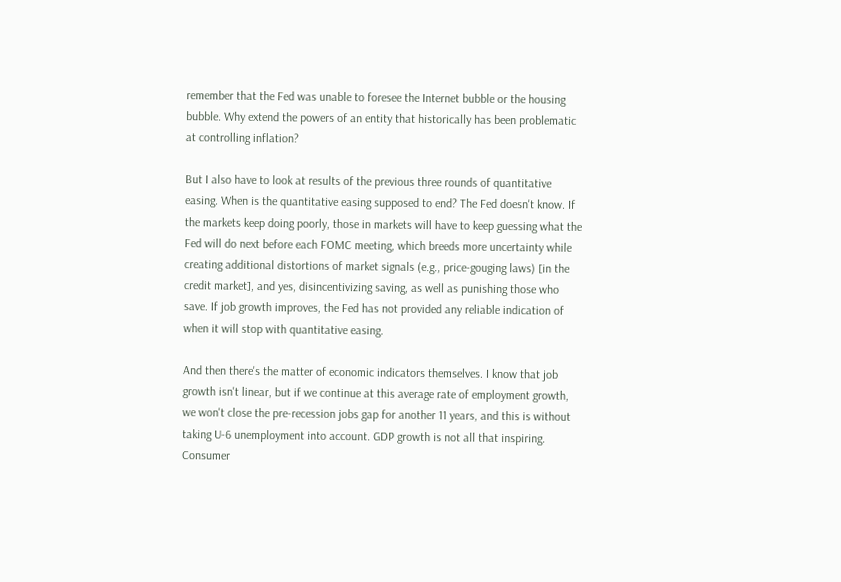remember that the Fed was unable to foresee the Internet bubble or the housing bubble. Why extend the powers of an entity that historically has been problematic at controlling inflation?

But I also have to look at results of the previous three rounds of quantitative easing. When is the quantitative easing supposed to end? The Fed doesn't know. If the markets keep doing poorly, those in markets will have to keep guessing what the Fed will do next before each FOMC meeting, which breeds more uncertainty while creating additional distortions of market signals (e.g., price-gouging laws) [in the credit market], and yes, disincentivizing saving, as well as punishing those who save. If job growth improves, the Fed has not provided any reliable indication of when it will stop with quantitative easing.

And then there's the matter of economic indicators themselves. I know that job growth isn't linear, but if we continue at this average rate of employment growth, we won't close the pre-recession jobs gap for another 11 years, and this is without taking U-6 unemployment into account. GDP growth is not all that inspiring. Consumer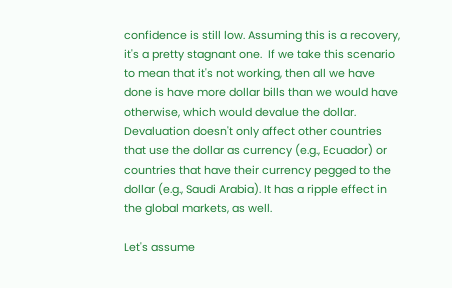confidence is still low. Assuming this is a recovery, it's a pretty stagnant one.  If we take this scenario to mean that it's not working, then all we have done is have more dollar bills than we would have otherwise, which would devalue the dollar. Devaluation doesn't only affect other countries that use the dollar as currency (e.g., Ecuador) or countries that have their currency pegged to the dollar (e.g., Saudi Arabia). It has a ripple effect in the global markets, as well.

Let's assume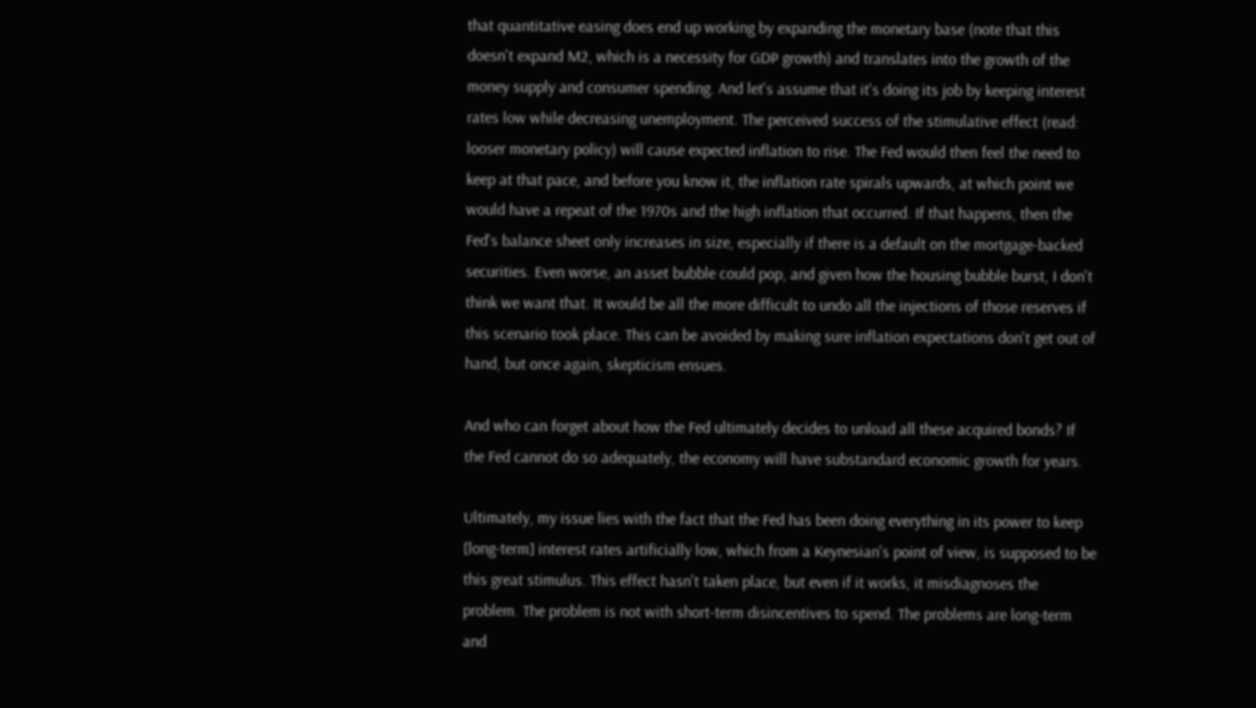that quantitative easing does end up working by expanding the monetary base (note that this doesn't expand M2, which is a necessity for GDP growth) and translates into the growth of the money supply and consumer spending. And let's assume that it's doing its job by keeping interest rates low while decreasing unemployment. The perceived success of the stimulative effect (read: looser monetary policy) will cause expected inflation to rise. The Fed would then feel the need to keep at that pace, and before you know it, the inflation rate spirals upwards, at which point we would have a repeat of the 1970s and the high inflation that occurred. If that happens, then the Fed's balance sheet only increases in size, especially if there is a default on the mortgage-backed securities. Even worse, an asset bubble could pop, and given how the housing bubble burst, I don't think we want that. It would be all the more difficult to undo all the injections of those reserves if this scenario took place. This can be avoided by making sure inflation expectations don't get out of hand, but once again, skepticism ensues.

And who can forget about how the Fed ultimately decides to unload all these acquired bonds? If the Fed cannot do so adequately, the economy will have substandard economic growth for years.

Ultimately, my issue lies with the fact that the Fed has been doing everything in its power to keep [long-term] interest rates artificially low, which from a Keynesian's point of view, is supposed to be this great stimulus. This effect hasn't taken place, but even if it works, it misdiagnoses the problem. The problem is not with short-term disincentives to spend. The problems are long-term and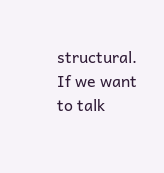structural. If we want to talk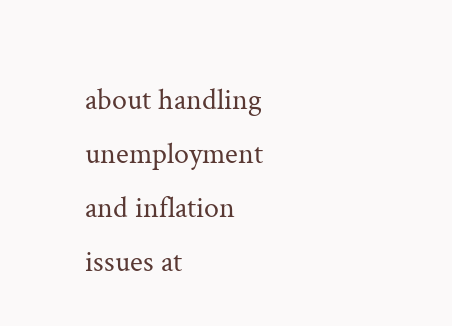about handling unemployment and inflation issues at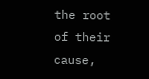the root of their cause,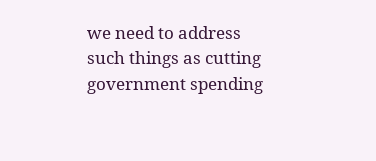we need to address such things as cutting government spending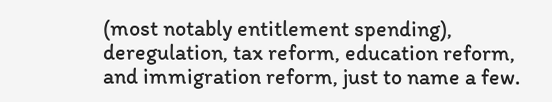(most notably entitlement spending), deregulation, tax reform, education reform, and immigration reform, just to name a few.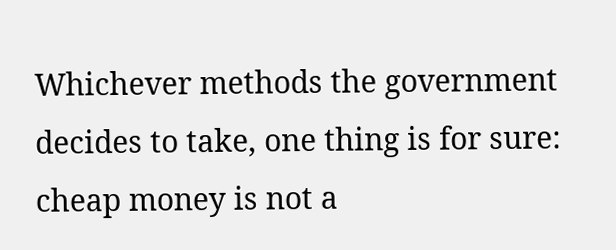Whichever methods the government decides to take, one thing is for sure: cheap money is not a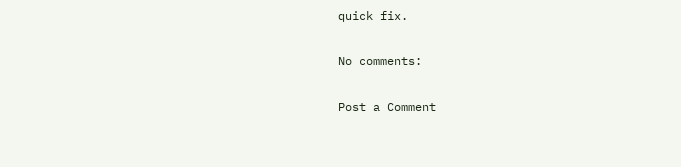quick fix.

No comments:

Post a Comment